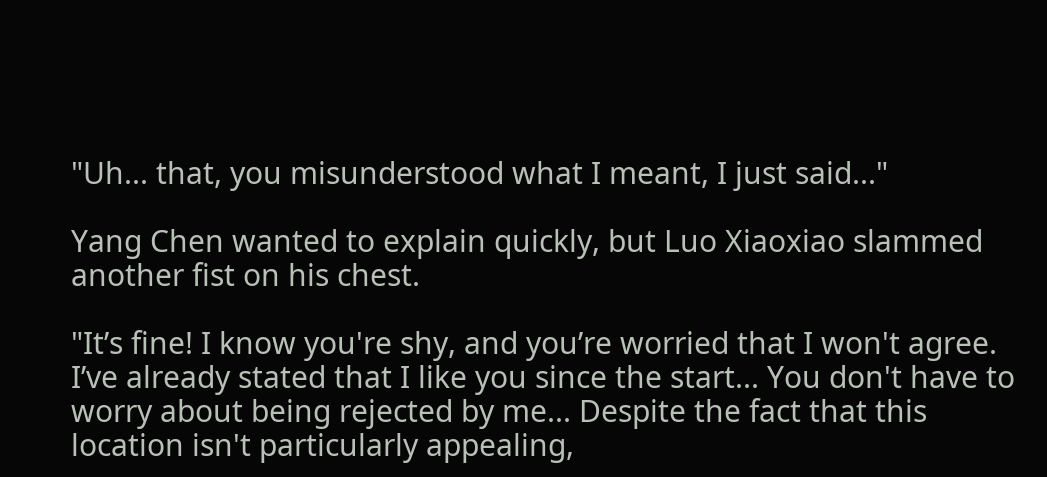"Uh... that, you misunderstood what I meant, I just said..."

Yang Chen wanted to explain quickly, but Luo Xiaoxiao slammed another fist on his chest.

"It’s fine! I know you're shy, and you’re worried that I won't agree. I’ve already stated that I like you since the start... You don't have to worry about being rejected by me... Despite the fact that this location isn't particularly appealing,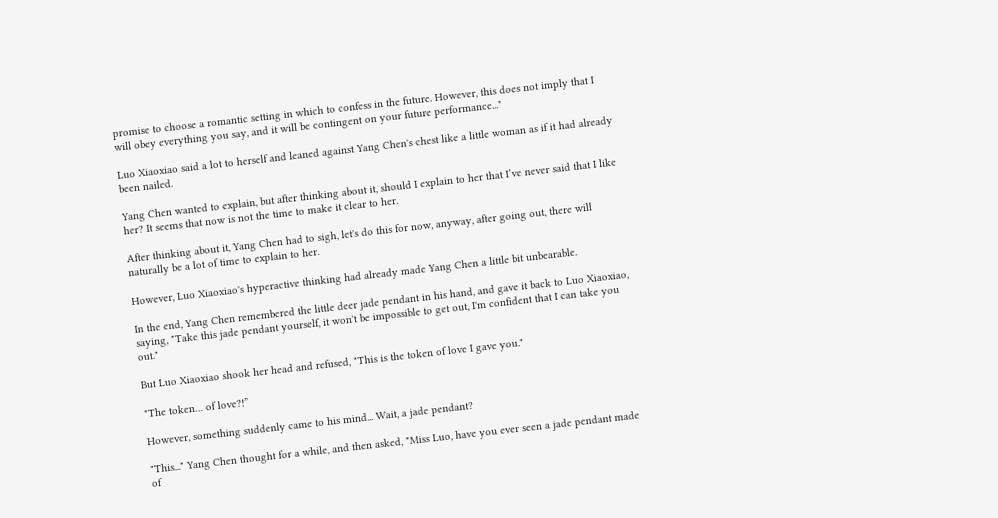promise to choose a romantic setting in which to confess in the future. However, this does not imply that I will obey everything you say, and it will be contingent on your future performance..."

Luo Xiaoxiao said a lot to herself and leaned against Yang Chen's chest like a little woman as if it had already been nailed.

Yang Chen wanted to explain, but after thinking about it, should I explain to her that I’ve never said that I like her? It seems that now is not the time to make it clear to her.

After thinking about it, Yang Chen had to sigh, let's do this for now, anyway, after going out, there will naturally be a lot of time to explain to her.

However, Luo Xiaoxiao's hyperactive thinking had already made Yang Chen a little bit unbearable.

In the end, Yang Chen remembered the little deer jade pendant in his hand, and gave it back to Luo Xiaoxiao, saying, "Take this jade pendant yourself, it won't be impossible to get out, I'm confident that I can take you out."

But Luo Xiaoxiao shook her head and refused, "This is the token of love I gave you."

"The token… of love?!”

However, something suddenly came to his mind... Wait, a jade pendant?

"This..." Yang Chen thought for a while, and then asked, "Miss Luo, have you ever seen a jade pendant made of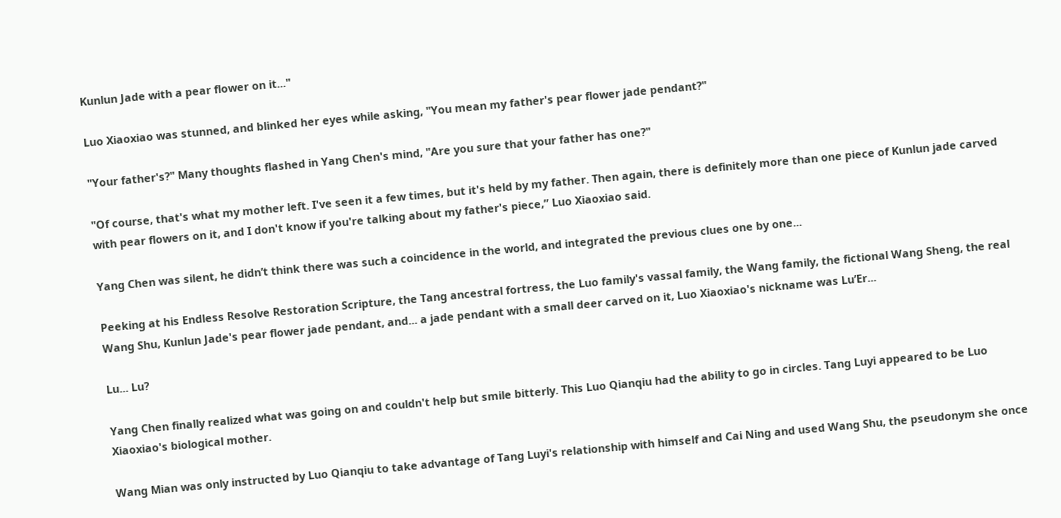Kunlun Jade with a pear flower on it..."

Luo Xiaoxiao was stunned, and blinked her eyes while asking, "You mean my father's pear flower jade pendant?"

"Your father's?" Many thoughts flashed in Yang Chen's mind, "Are you sure that your father has one?"

"Of course, that's what my mother left. I've seen it a few times, but it's held by my father. Then again, there is definitely more than one piece of Kunlun jade carved with pear flowers on it, and I don't know if you're talking about my father's piece,” Luo Xiaoxiao said.

Yang Chen was silent, he didn’t think there was such a coincidence in the world, and integrated the previous clues one by one...

Peeking at his Endless Resolve Restoration Scripture, the Tang ancestral fortress, the Luo family's vassal family, the Wang family, the fictional Wang Sheng, the real Wang Shu, Kunlun Jade's pear flower jade pendant, and... a jade pendant with a small deer carved on it, Luo Xiaoxiao's nickname was Lu’Er...

Lu... Lu?

Yang Chen finally realized what was going on and couldn't help but smile bitterly. This Luo Qianqiu had the ability to go in circles. Tang Luyi appeared to be Luo Xiaoxiao's biological mother.

Wang Mian was only instructed by Luo Qianqiu to take advantage of Tang Luyi's relationship with himself and Cai Ning and used Wang Shu, the pseudonym she once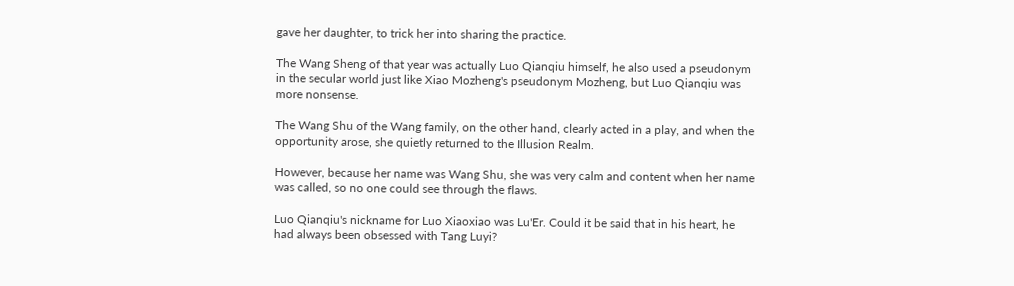gave her daughter, to trick her into sharing the practice.

The Wang Sheng of that year was actually Luo Qianqiu himself, he also used a pseudonym in the secular world just like Xiao Mozheng's pseudonym Mozheng, but Luo Qianqiu was more nonsense.

The Wang Shu of the Wang family, on the other hand, clearly acted in a play, and when the opportunity arose, she quietly returned to the Illusion Realm.

However, because her name was Wang Shu, she was very calm and content when her name was called, so no one could see through the flaws.

Luo Qianqiu's nickname for Luo Xiaoxiao was Lu'Er. Could it be said that in his heart, he had always been obsessed with Tang Luyi?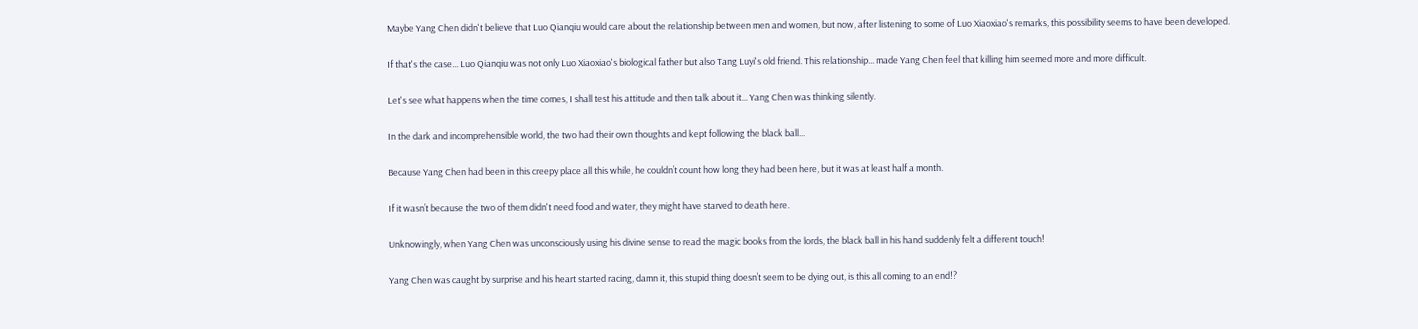Maybe Yang Chen didn't believe that Luo Qianqiu would care about the relationship between men and women, but now, after listening to some of Luo Xiaoxiao's remarks, this possibility seems to have been developed.

If that's the case... Luo Qianqiu was not only Luo Xiaoxiao's biological father but also Tang Luyi's old friend. This relationship... made Yang Chen feel that killing him seemed more and more difficult.

Let's see what happens when the time comes, I shall test his attitude and then talk about it... Yang Chen was thinking silently.

In the dark and incomprehensible world, the two had their own thoughts and kept following the black ball...

Because Yang Chen had been in this creepy place all this while, he couldn’t count how long they had been here, but it was at least half a month.

If it wasn’t because the two of them didn't need food and water, they might have starved to death here.

Unknowingly, when Yang Chen was unconsciously using his divine sense to read the magic books from the lords, the black ball in his hand suddenly felt a different touch!

Yang Chen was caught by surprise and his heart started racing, damn it, this stupid thing doesn’t seem to be dying out, is this all coming to an end!?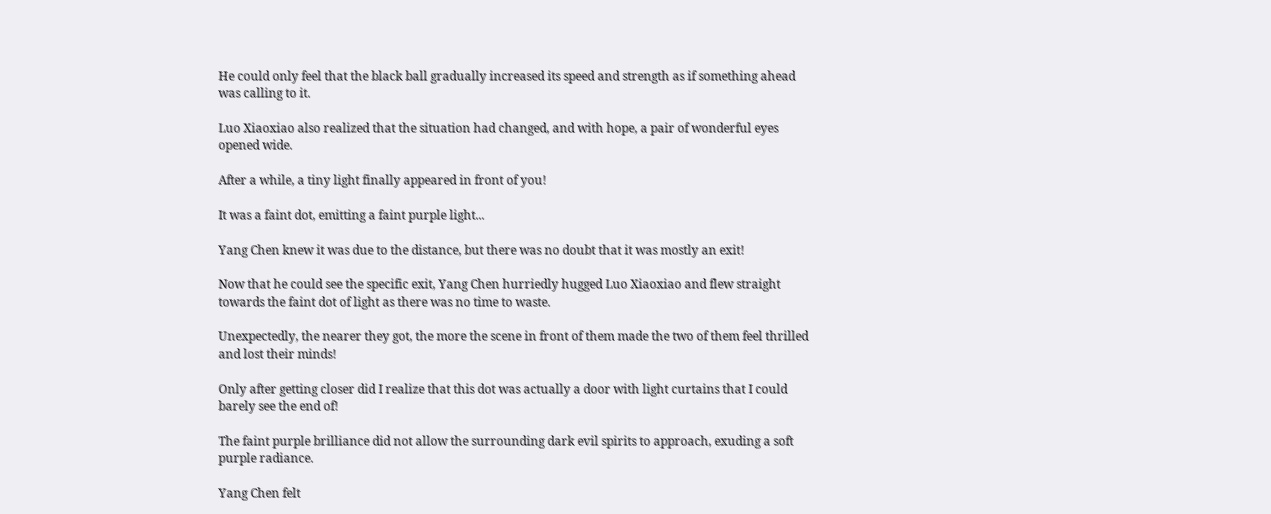He could only feel that the black ball gradually increased its speed and strength as if something ahead was calling to it.

Luo Xiaoxiao also realized that the situation had changed, and with hope, a pair of wonderful eyes opened wide.

After a while, a tiny light finally appeared in front of you!

It was a faint dot, emitting a faint purple light...

Yang Chen knew it was due to the distance, but there was no doubt that it was mostly an exit!

Now that he could see the specific exit, Yang Chen hurriedly hugged Luo Xiaoxiao and flew straight towards the faint dot of light as there was no time to waste.

Unexpectedly, the nearer they got, the more the scene in front of them made the two of them feel thrilled and lost their minds!

Only after getting closer did I realize that this dot was actually a door with light curtains that I could barely see the end of!

The faint purple brilliance did not allow the surrounding dark evil spirits to approach, exuding a soft purple radiance.

Yang Chen felt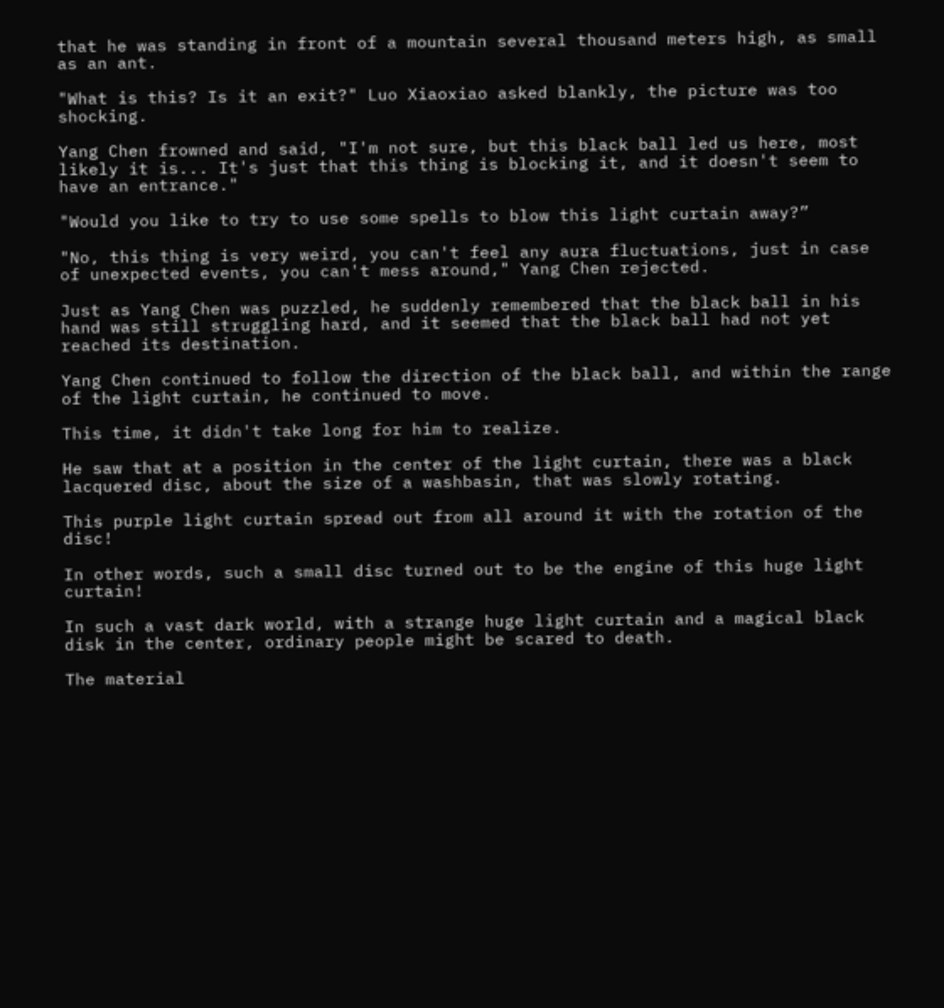that he was standing in front of a mountain several thousand meters high, as small as an ant.

"What is this? Is it an exit?" Luo Xiaoxiao asked blankly, the picture was too shocking.

Yang Chen frowned and said, "I'm not sure, but this black ball led us here, most likely it is... It's just that this thing is blocking it, and it doesn't seem to have an entrance."

"Would you like to try to use some spells to blow this light curtain away?”

"No, this thing is very weird, you can't feel any aura fluctuations, just in case of unexpected events, you can't mess around," Yang Chen rejected.

Just as Yang Chen was puzzled, he suddenly remembered that the black ball in his hand was still struggling hard, and it seemed that the black ball had not yet reached its destination.

Yang Chen continued to follow the direction of the black ball, and within the range of the light curtain, he continued to move.

This time, it didn't take long for him to realize.

He saw that at a position in the center of the light curtain, there was a black lacquered disc, about the size of a washbasin, that was slowly rotating.

This purple light curtain spread out from all around it with the rotation of the disc!

In other words, such a small disc turned out to be the engine of this huge light curtain!

In such a vast dark world, with a strange huge light curtain and a magical black disk in the center, ordinary people might be scared to death.

The material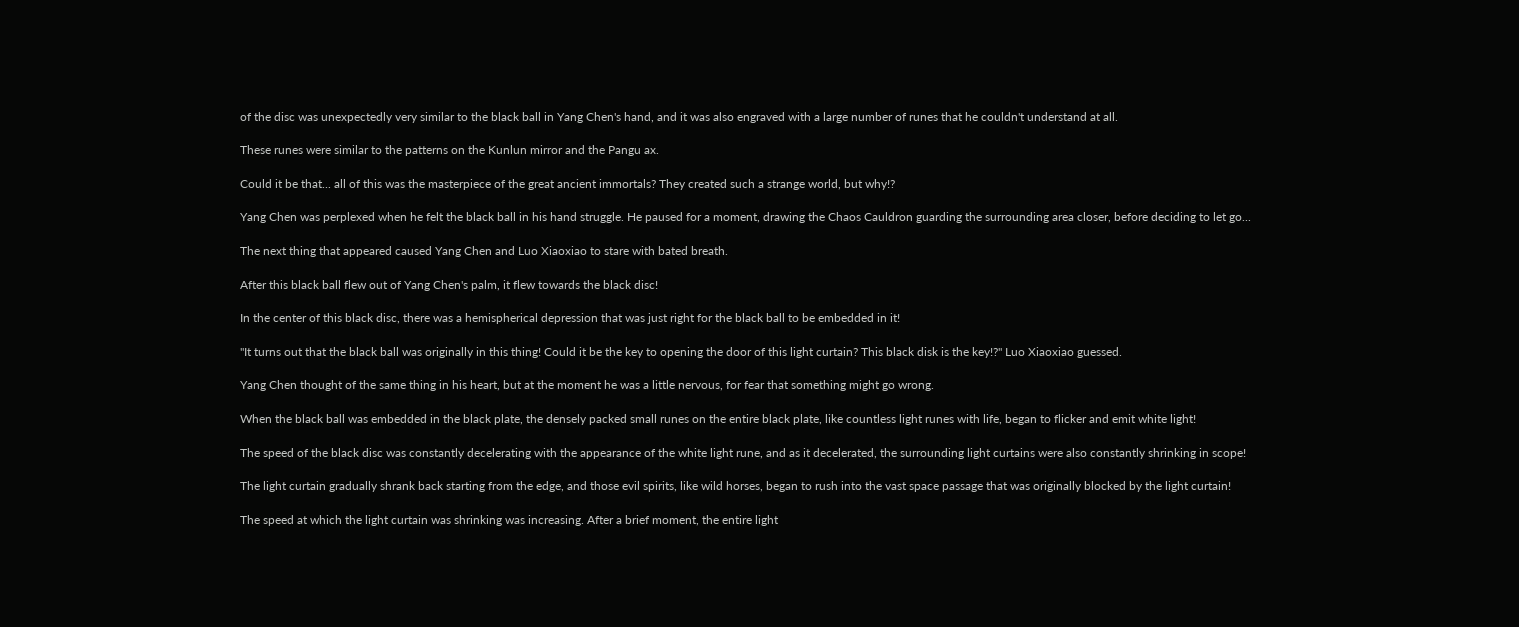of the disc was unexpectedly very similar to the black ball in Yang Chen's hand, and it was also engraved with a large number of runes that he couldn't understand at all.

These runes were similar to the patterns on the Kunlun mirror and the Pangu ax.

Could it be that... all of this was the masterpiece of the great ancient immortals? They created such a strange world, but why!?

Yang Chen was perplexed when he felt the black ball in his hand struggle. He paused for a moment, drawing the Chaos Cauldron guarding the surrounding area closer, before deciding to let go...

The next thing that appeared caused Yang Chen and Luo Xiaoxiao to stare with bated breath.

After this black ball flew out of Yang Chen's palm, it flew towards the black disc!

In the center of this black disc, there was a hemispherical depression that was just right for the black ball to be embedded in it!

"It turns out that the black ball was originally in this thing! Could it be the key to opening the door of this light curtain? This black disk is the key!?" Luo Xiaoxiao guessed.

Yang Chen thought of the same thing in his heart, but at the moment he was a little nervous, for fear that something might go wrong.

When the black ball was embedded in the black plate, the densely packed small runes on the entire black plate, like countless light runes with life, began to flicker and emit white light!

The speed of the black disc was constantly decelerating with the appearance of the white light rune, and as it decelerated, the surrounding light curtains were also constantly shrinking in scope!

The light curtain gradually shrank back starting from the edge, and those evil spirits, like wild horses, began to rush into the vast space passage that was originally blocked by the light curtain!

The speed at which the light curtain was shrinking was increasing. After a brief moment, the entire light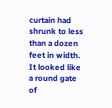curtain had shrunk to less than a dozen feet in width. It looked like a round gate of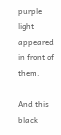purple light appeared in front of them.

And this black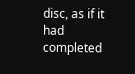disc, as if it had completed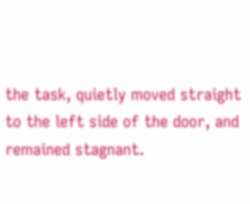the task, quietly moved straight to the left side of the door, and remained stagnant.